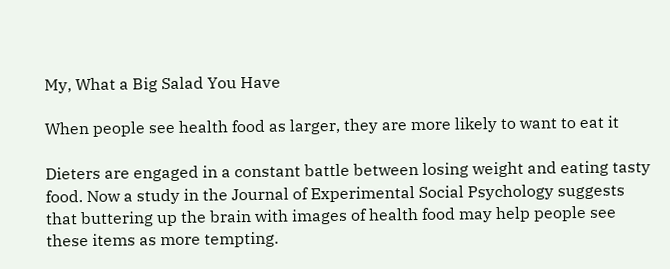My, What a Big Salad You Have

When people see health food as larger, they are more likely to want to eat it

Dieters are engaged in a constant battle between losing weight and eating tasty food. Now a study in the Journal of Experimental Social Psychology suggests that buttering up the brain with images of health food may help people see these items as more tempting.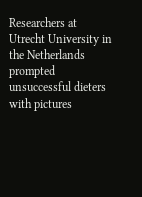Researchers at Utrecht University in the Netherlands prompted unsuccessful dieters with pictures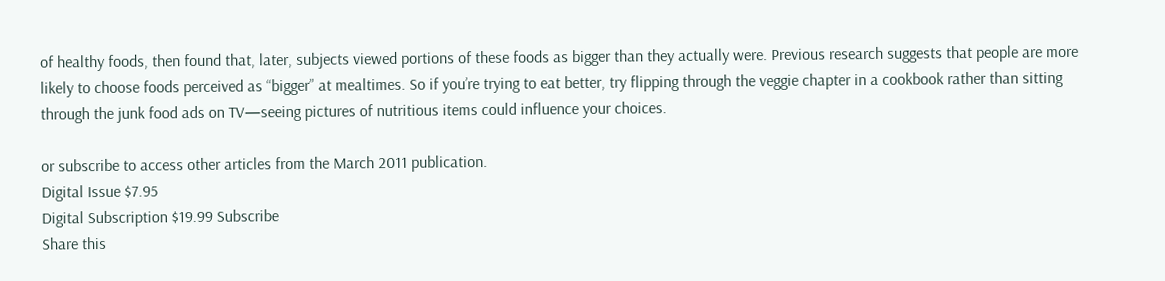of healthy foods, then found that, later, subjects viewed portions of these foods as bigger than they actually were. Previous research suggests that people are more likely to choose foods perceived as “bigger” at mealtimes. So if you’re trying to eat better, try flipping through the veggie chapter in a cookbook rather than sitting through the junk food ads on TV—seeing pictures of nutritious items could influence your choices.

or subscribe to access other articles from the March 2011 publication.
Digital Issue $7.95
Digital Subscription $19.99 Subscribe
Share this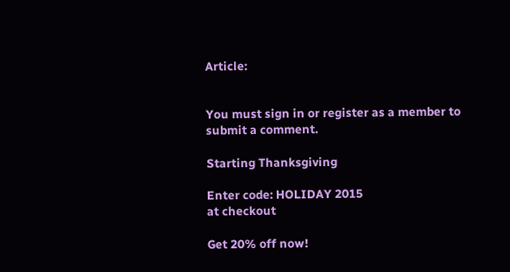Article:


You must sign in or register as a member to submit a comment.

Starting Thanksgiving

Enter code: HOLIDAY 2015
at checkout

Get 20% off now!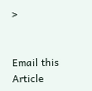>


Email this Article